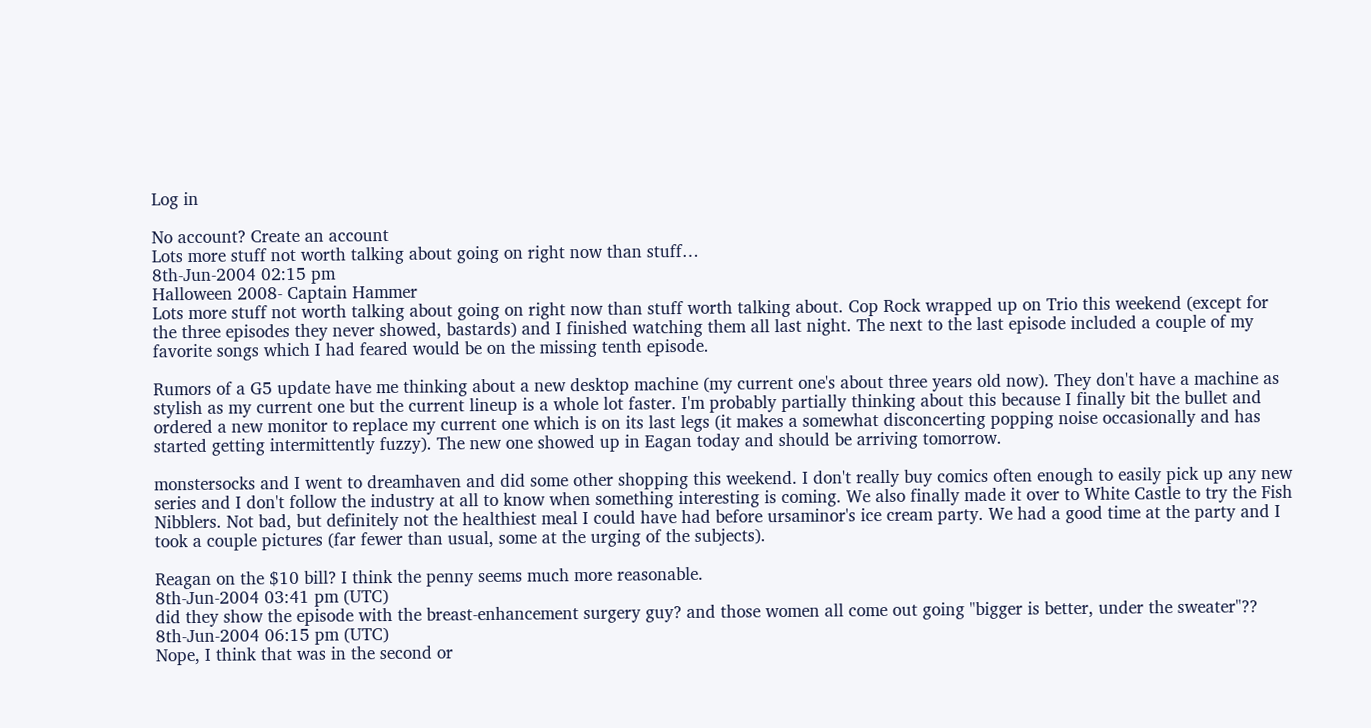Log in

No account? Create an account
Lots more stuff not worth talking about going on right now than stuff…
8th-Jun-2004 02:15 pm
Halloween 2008- Captain Hammer
Lots more stuff not worth talking about going on right now than stuff worth talking about. Cop Rock wrapped up on Trio this weekend (except for the three episodes they never showed, bastards) and I finished watching them all last night. The next to the last episode included a couple of my favorite songs which I had feared would be on the missing tenth episode.

Rumors of a G5 update have me thinking about a new desktop machine (my current one's about three years old now). They don't have a machine as stylish as my current one but the current lineup is a whole lot faster. I'm probably partially thinking about this because I finally bit the bullet and ordered a new monitor to replace my current one which is on its last legs (it makes a somewhat disconcerting popping noise occasionally and has started getting intermittently fuzzy). The new one showed up in Eagan today and should be arriving tomorrow.

monstersocks and I went to dreamhaven and did some other shopping this weekend. I don't really buy comics often enough to easily pick up any new series and I don't follow the industry at all to know when something interesting is coming. We also finally made it over to White Castle to try the Fish Nibblers. Not bad, but definitely not the healthiest meal I could have had before ursaminor's ice cream party. We had a good time at the party and I took a couple pictures (far fewer than usual, some at the urging of the subjects).

Reagan on the $10 bill? I think the penny seems much more reasonable.
8th-Jun-2004 03:41 pm (UTC)
did they show the episode with the breast-enhancement surgery guy? and those women all come out going "bigger is better, under the sweater"??
8th-Jun-2004 06:15 pm (UTC)
Nope, I think that was in the second or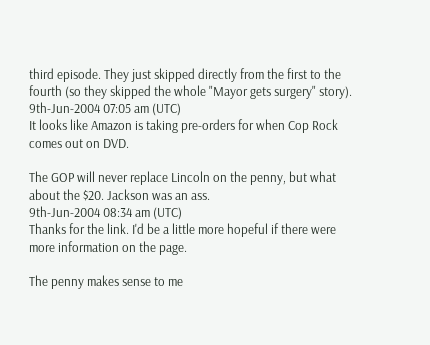third episode. They just skipped directly from the first to the fourth (so they skipped the whole "Mayor gets surgery" story).
9th-Jun-2004 07:05 am (UTC)
It looks like Amazon is taking pre-orders for when Cop Rock comes out on DVD.

The GOP will never replace Lincoln on the penny, but what about the $20. Jackson was an ass.
9th-Jun-2004 08:34 am (UTC)
Thanks for the link. I'd be a little more hopeful if there were more information on the page.

The penny makes sense to me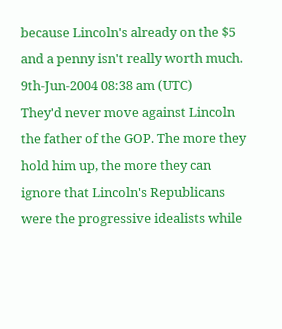because Lincoln's already on the $5 and a penny isn't really worth much.
9th-Jun-2004 08:38 am (UTC)
They'd never move against Lincoln the father of the GOP. The more they hold him up, the more they can ignore that Lincoln's Republicans were the progressive idealists while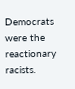Democrats were the reactionary racists.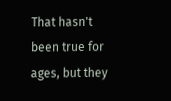That hasn't been true for ages, but they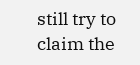still try to claim the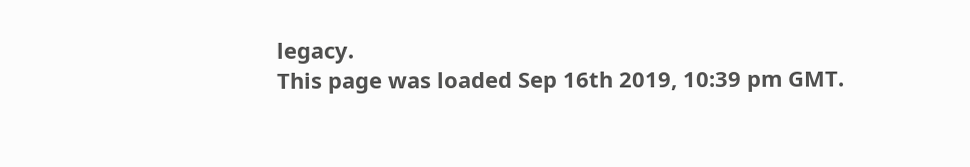legacy.
This page was loaded Sep 16th 2019, 10:39 pm GMT.